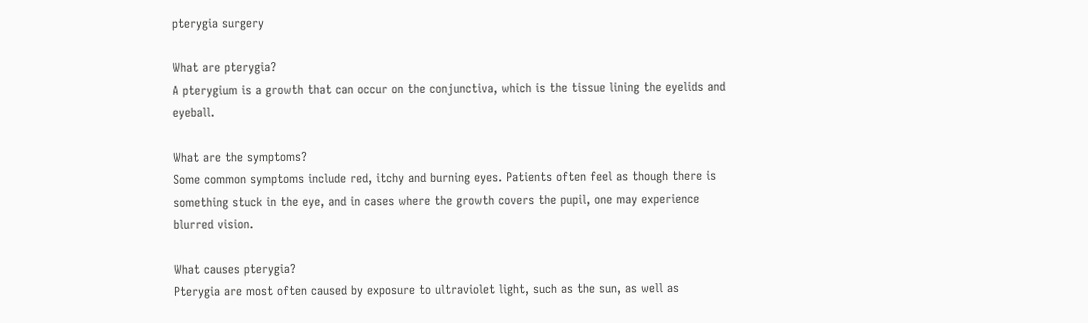pterygia surgery

What are pterygia?
A pterygium is a growth that can occur on the conjunctiva, which is the tissue lining the eyelids and eyeball.

What are the symptoms?
Some common symptoms include red, itchy and burning eyes. Patients often feel as though there is something stuck in the eye, and in cases where the growth covers the pupil, one may experience blurred vision.

What causes pterygia?
Pterygia are most often caused by exposure to ultraviolet light, such as the sun, as well as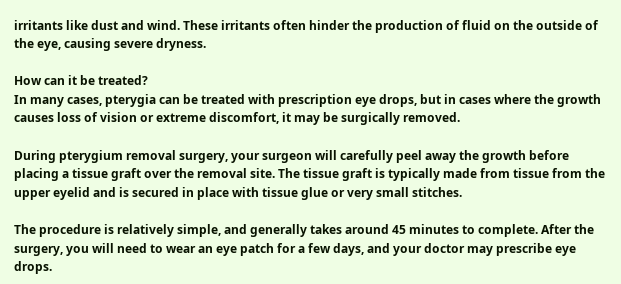irritants like dust and wind. These irritants often hinder the production of fluid on the outside of the eye, causing severe dryness.

How can it be treated?
In many cases, pterygia can be treated with prescription eye drops, but in cases where the growth causes loss of vision or extreme discomfort, it may be surgically removed.

During pterygium removal surgery, your surgeon will carefully peel away the growth before placing a tissue graft over the removal site. The tissue graft is typically made from tissue from the upper eyelid and is secured in place with tissue glue or very small stitches.

The procedure is relatively simple, and generally takes around 45 minutes to complete. After the surgery, you will need to wear an eye patch for a few days, and your doctor may prescribe eye drops.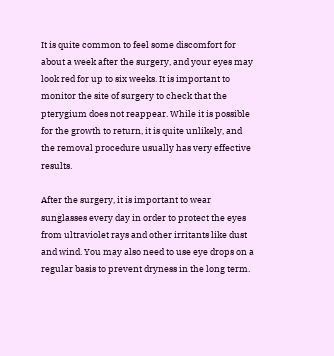It is quite common to feel some discomfort for about a week after the surgery, and your eyes may look red for up to six weeks. It is important to monitor the site of surgery to check that the pterygium does not reappear. While it is possible for the growth to return, it is quite unlikely, and the removal procedure usually has very effective results.

After the surgery, it is important to wear sunglasses every day in order to protect the eyes from ultraviolet rays and other irritants like dust and wind. You may also need to use eye drops on a regular basis to prevent dryness in the long term.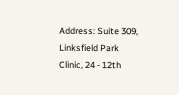Address: Suite 309, Linksfield Park
Clinic, 24 - 12th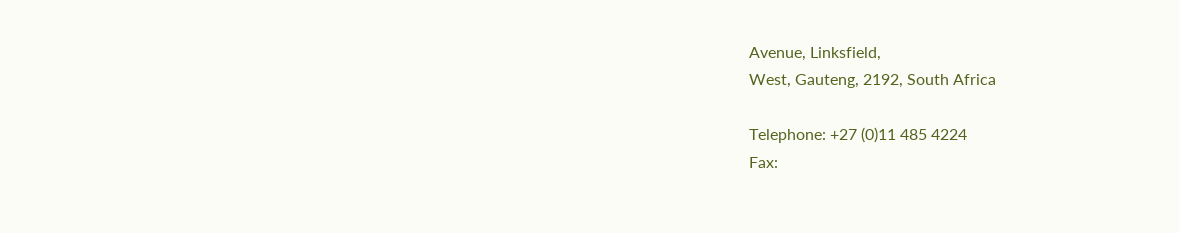Avenue, Linksfield,
West, Gauteng, 2192, South Africa

Telephone: +27 (0)11 485 4224
Fax: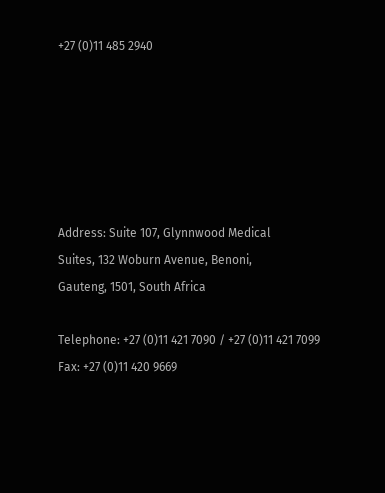+27 (0)11 485 2940






Address: Suite 107, Glynnwood Medical
Suites, 132 Woburn Avenue, Benoni,
Gauteng, 1501, South Africa

Telephone: +27 (0)11 421 7090 / +27 (0)11 421 7099
Fax: +27 (0)11 420 9669